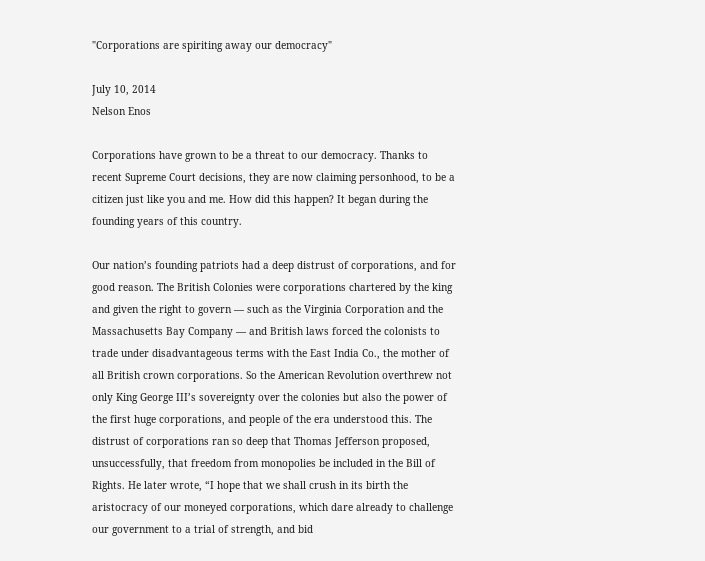"Corporations are spiriting away our democracy"

July 10, 2014
Nelson Enos

Corporations have grown to be a threat to our democracy. Thanks to recent Supreme Court decisions, they are now claiming personhood, to be a citizen just like you and me. How did this happen? It began during the founding years of this country.

Our nation’s founding patriots had a deep distrust of corporations, and for good reason. The British Colonies were corporations chartered by the king and given the right to govern — such as the Virginia Corporation and the Massachusetts Bay Company — and British laws forced the colonists to trade under disadvantageous terms with the East India Co., the mother of all British crown corporations. So the American Revolution overthrew not only King George III’s sovereignty over the colonies but also the power of the first huge corporations, and people of the era understood this. The distrust of corporations ran so deep that Thomas Jefferson proposed, unsuccessfully, that freedom from monopolies be included in the Bill of Rights. He later wrote, “I hope that we shall crush in its birth the aristocracy of our moneyed corporations, which dare already to challenge our government to a trial of strength, and bid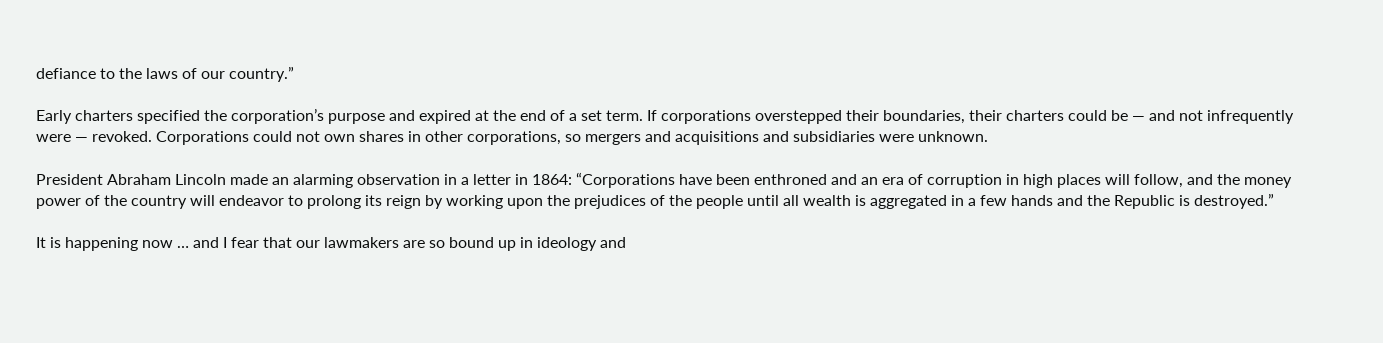defiance to the laws of our country.”

Early charters specified the corporation’s purpose and expired at the end of a set term. If corporations overstepped their boundaries, their charters could be — and not infrequently were — revoked. Corporations could not own shares in other corporations, so mergers and acquisitions and subsidiaries were unknown.

President Abraham Lincoln made an alarming observation in a letter in 1864: “Corporations have been enthroned and an era of corruption in high places will follow, and the money power of the country will endeavor to prolong its reign by working upon the prejudices of the people until all wealth is aggregated in a few hands and the Republic is destroyed.”

It is happening now … and I fear that our lawmakers are so bound up in ideology and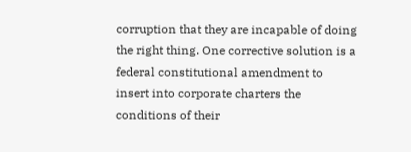corruption that they are incapable of doing the right thing. One corrective solution is a federal constitutional amendment to insert into corporate charters the conditions of their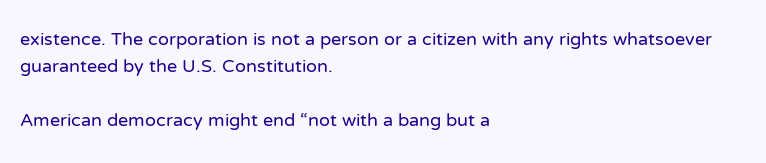existence. The corporation is not a person or a citizen with any rights whatsoever guaranteed by the U.S. Constitution.

American democracy might end “not with a bang but a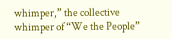whimper,” the collective whimper of “We the People”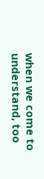when we come to understand, too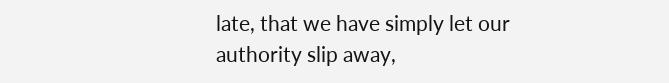late, that we have simply let our authority slip away,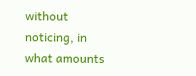without noticing, in what amounts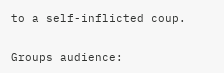to a self-inflicted coup.


Groups audience: